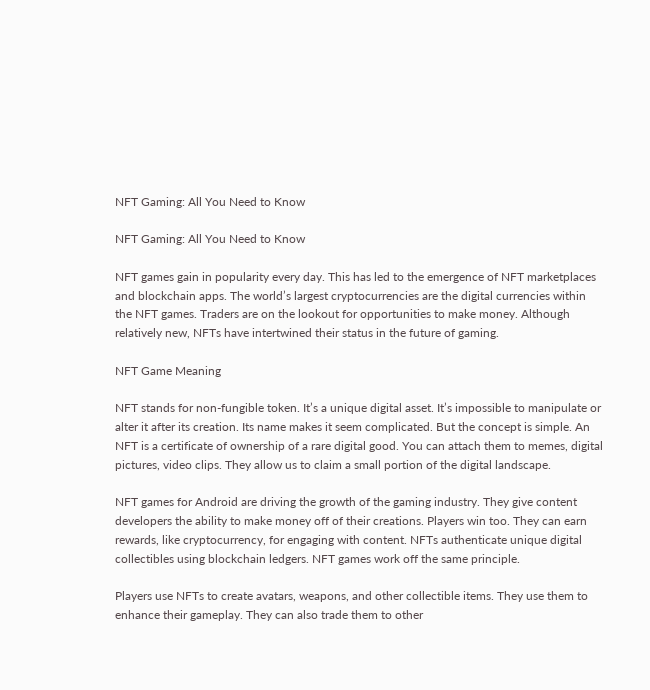NFT Gaming: All You Need to Know

NFT Gaming: All You Need to Know

NFT games gain in popularity every day. This has led to the emergence of NFT marketplaces and blockchain apps. The world’s largest cryptocurrencies are the digital currencies within the NFT games. Traders are on the lookout for opportunities to make money. Although relatively new, NFTs have intertwined their status in the future of gaming.

NFT Game Meaning

NFT stands for non-fungible token. It’s a unique digital asset. It’s impossible to manipulate or alter it after its creation. Its name makes it seem complicated. But the concept is simple. An NFT is a certificate of ownership of a rare digital good. You can attach them to memes, digital pictures, video clips. They allow us to claim a small portion of the digital landscape.

NFT games for Android are driving the growth of the gaming industry. They give content developers the ability to make money off of their creations. Players win too. They can earn rewards, like cryptocurrency, for engaging with content. NFTs authenticate unique digital collectibles using blockchain ledgers. NFT games work off the same principle.

Players use NFTs to create avatars, weapons, and other collectible items. They use them to enhance their gameplay. They can also trade them to other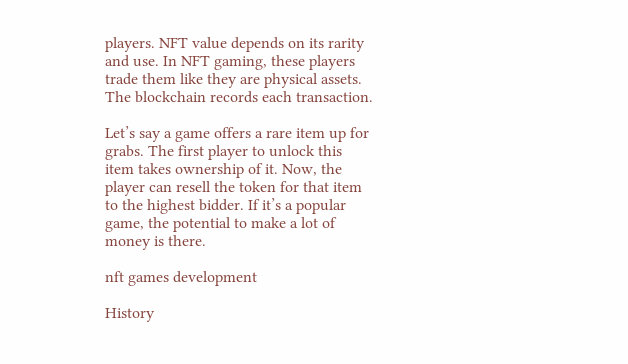players. NFT value depends on its rarity and use. In NFT gaming, these players trade them like they are physical assets. The blockchain records each transaction.

Let’s say a game offers a rare item up for grabs. The first player to unlock this item takes ownership of it. Now, the player can resell the token for that item to the highest bidder. If it’s a popular game, the potential to make a lot of money is there.

nft games development

History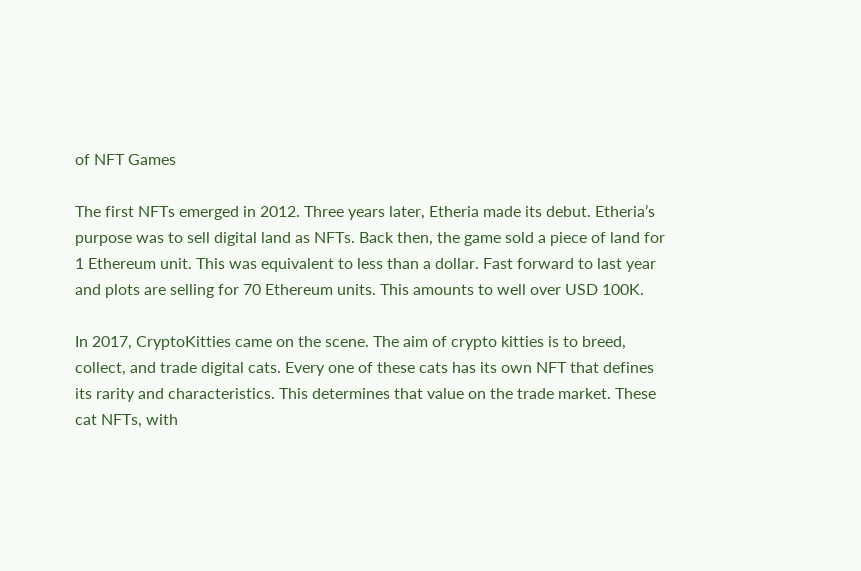of NFT Games

The first NFTs emerged in 2012. Three years later, Etheria made its debut. Etheria’s purpose was to sell digital land as NFTs. Back then, the game sold a piece of land for 1 Ethereum unit. This was equivalent to less than a dollar. Fast forward to last year and plots are selling for 70 Ethereum units. This amounts to well over USD 100K.

In 2017, CryptoKitties came on the scene. The aim of crypto kitties is to breed, collect, and trade digital cats. Every one of these cats has its own NFT that defines its rarity and characteristics. This determines that value on the trade market. These cat NFTs, with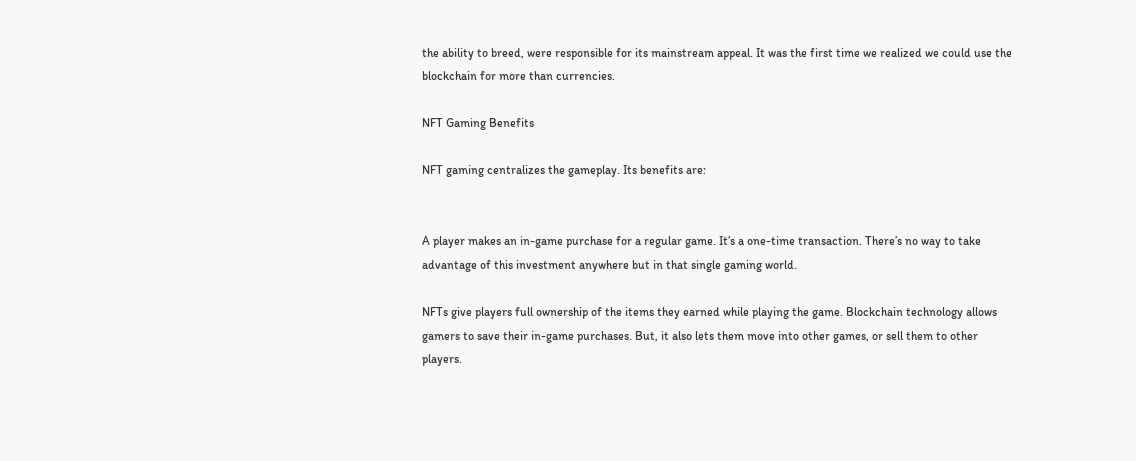the ability to breed, were responsible for its mainstream appeal. It was the first time we realized we could use the blockchain for more than currencies.

NFT Gaming Benefits

NFT gaming centralizes the gameplay. Its benefits are:


A player makes an in-game purchase for a regular game. It’s a one-time transaction. There’s no way to take advantage of this investment anywhere but in that single gaming world.

NFTs give players full ownership of the items they earned while playing the game. Blockchain technology allows gamers to save their in-game purchases. But, it also lets them move into other games, or sell them to other players.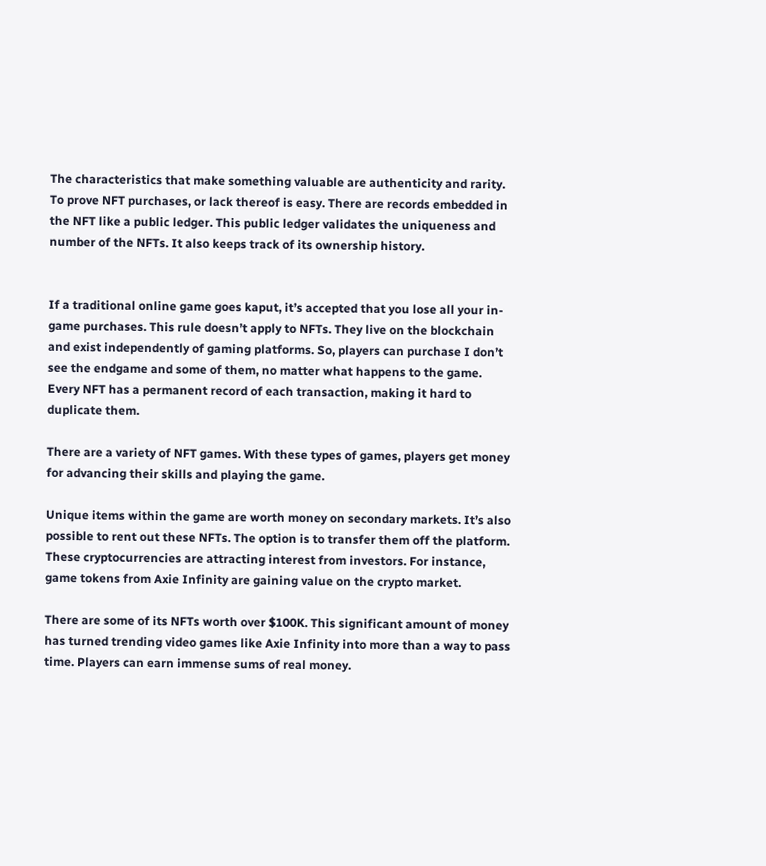The characteristics that make something valuable are authenticity and rarity. To prove NFT purchases, or lack thereof is easy. There are records embedded in the NFT like a public ledger. This public ledger validates the uniqueness and number of the NFTs. It also keeps track of its ownership history.


If a traditional online game goes kaput, it’s accepted that you lose all your in-game purchases. This rule doesn’t apply to NFTs. They live on the blockchain and exist independently of gaming platforms. So, players can purchase I don’t see the endgame and some of them, no matter what happens to the game. Every NFT has a permanent record of each transaction, making it hard to duplicate them.

There are a variety of NFT games. With these types of games, players get money for advancing their skills and playing the game.

Unique items within the game are worth money on secondary markets. It’s also possible to rent out these NFTs. The option is to transfer them off the platform. These cryptocurrencies are attracting interest from investors. For instance, game tokens from Axie Infinity are gaining value on the crypto market.

There are some of its NFTs worth over $100K. This significant amount of money has turned trending video games like Axie Infinity into more than a way to pass time. Players can earn immense sums of real money.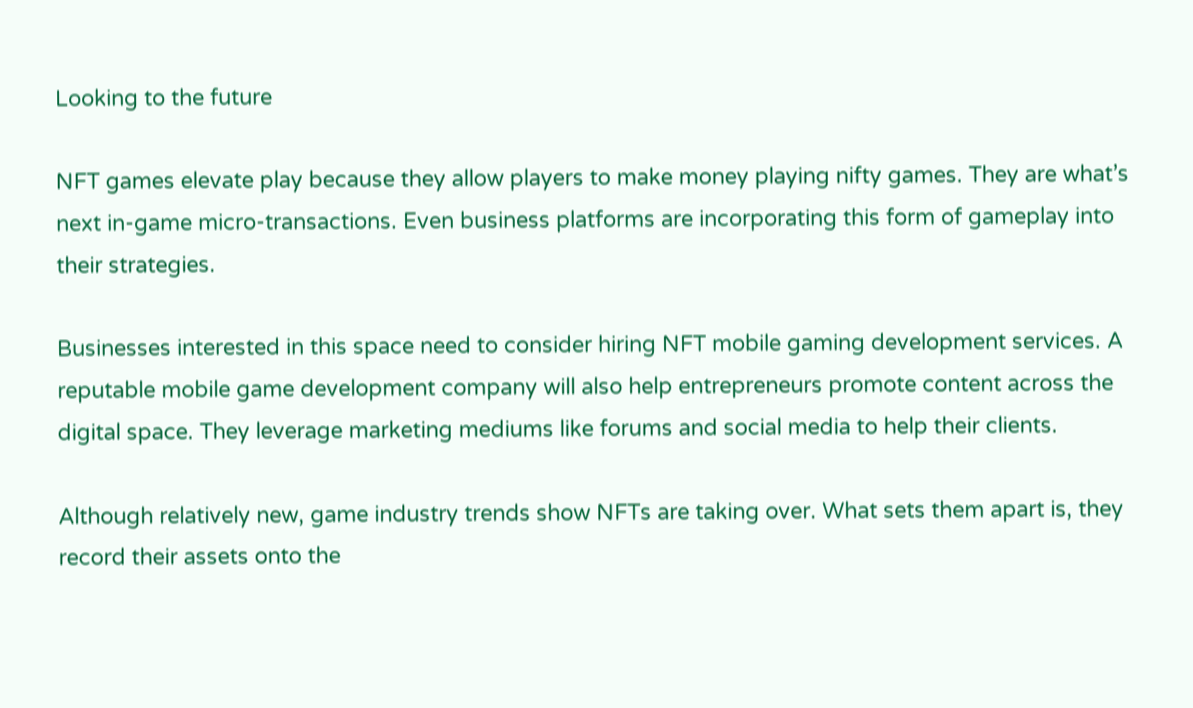Looking to the future

NFT games elevate play because they allow players to make money playing nifty games. They are what’s next in-game micro-transactions. Even business platforms are incorporating this form of gameplay into their strategies.

Businesses interested in this space need to consider hiring NFT mobile gaming development services. A reputable mobile game development company will also help entrepreneurs promote content across the digital space. They leverage marketing mediums like forums and social media to help their clients.

Although relatively new, game industry trends show NFTs are taking over. What sets them apart is, they record their assets onto the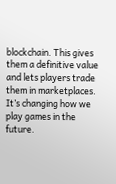blockchain. This gives them a definitive value and lets players trade them in marketplaces. It’s changing how we play games in the future.